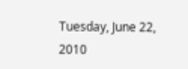Tuesday, June 22, 2010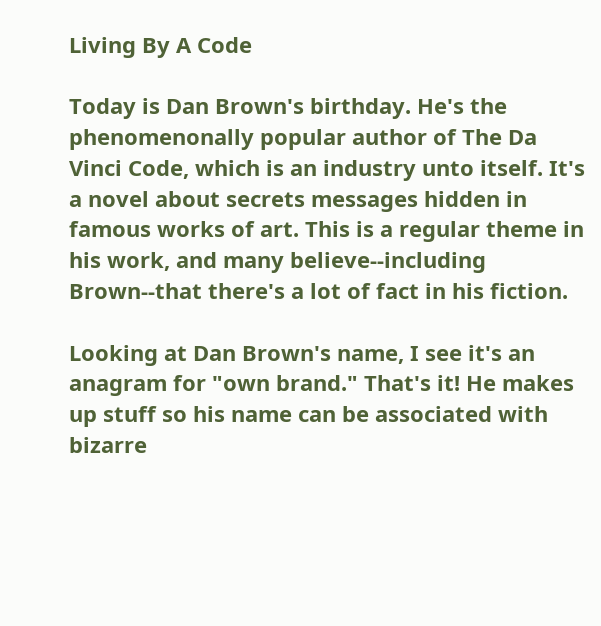Living By A Code

Today is Dan Brown's birthday. He's the phenomenonally popular author of The Da Vinci Code, which is an industry unto itself. It's a novel about secrets messages hidden in famous works of art. This is a regular theme in his work, and many believe--including Brown--that there's a lot of fact in his fiction.

Looking at Dan Brown's name, I see it's an anagram for "own brand." That's it! He makes up stuff so his name can be associated with bizarre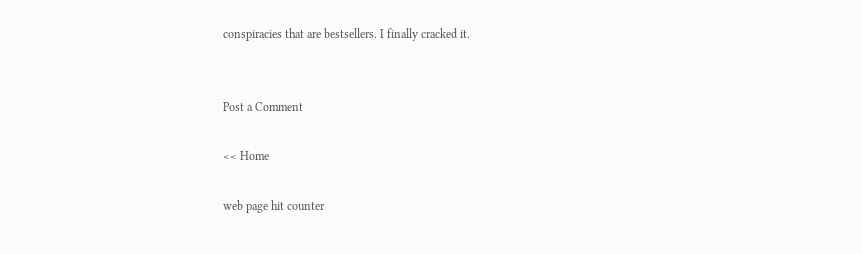conspiracies that are bestsellers. I finally cracked it.


Post a Comment

<< Home

web page hit counter